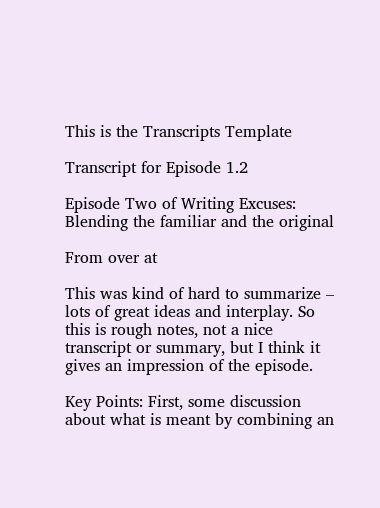This is the Transcripts Template

Transcript for Episode 1.2

Episode Two of Writing Excuses: Blending the familiar and the original

From over at

This was kind of hard to summarize – lots of great ideas and interplay. So this is rough notes, not a nice transcript or summary, but I think it gives an impression of the episode.

Key Points: First, some discussion about what is meant by combining an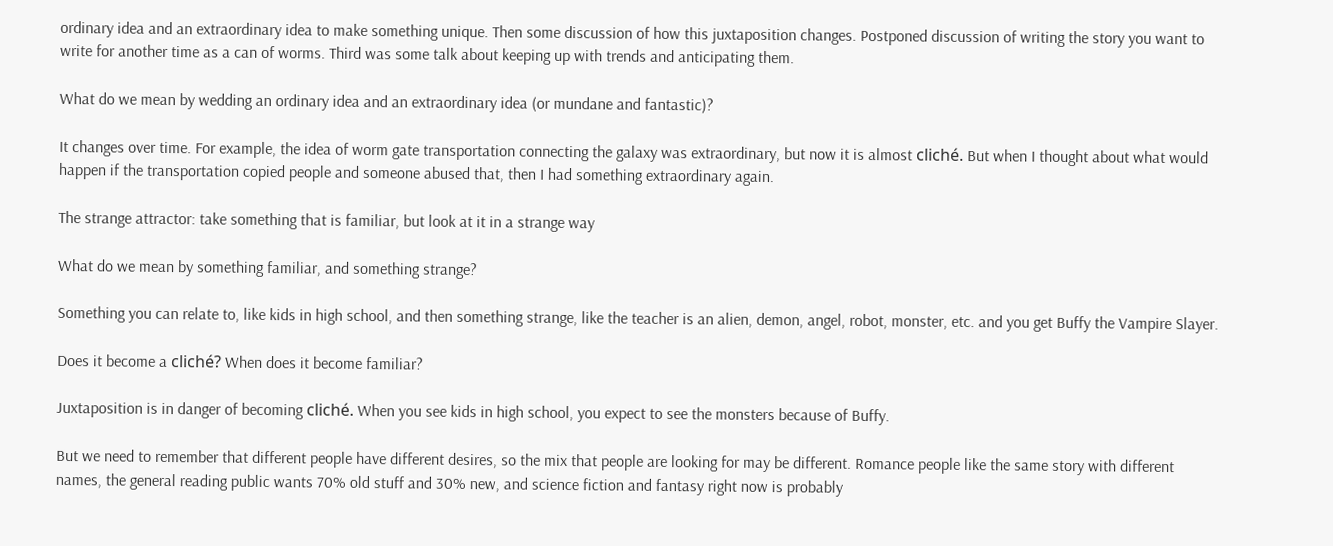ordinary idea and an extraordinary idea to make something unique. Then some discussion of how this juxtaposition changes. Postponed discussion of writing the story you want to write for another time as a can of worms. Third was some talk about keeping up with trends and anticipating them.

What do we mean by wedding an ordinary idea and an extraordinary idea (or mundane and fantastic)?

It changes over time. For example, the idea of worm gate transportation connecting the galaxy was extraordinary, but now it is almost cliché. But when I thought about what would happen if the transportation copied people and someone abused that, then I had something extraordinary again.

The strange attractor: take something that is familiar, but look at it in a strange way

What do we mean by something familiar, and something strange?

Something you can relate to, like kids in high school, and then something strange, like the teacher is an alien, demon, angel, robot, monster, etc. and you get Buffy the Vampire Slayer.

Does it become a cliché? When does it become familiar?

Juxtaposition is in danger of becoming cliché. When you see kids in high school, you expect to see the monsters because of Buffy.

But we need to remember that different people have different desires, so the mix that people are looking for may be different. Romance people like the same story with different names, the general reading public wants 70% old stuff and 30% new, and science fiction and fantasy right now is probably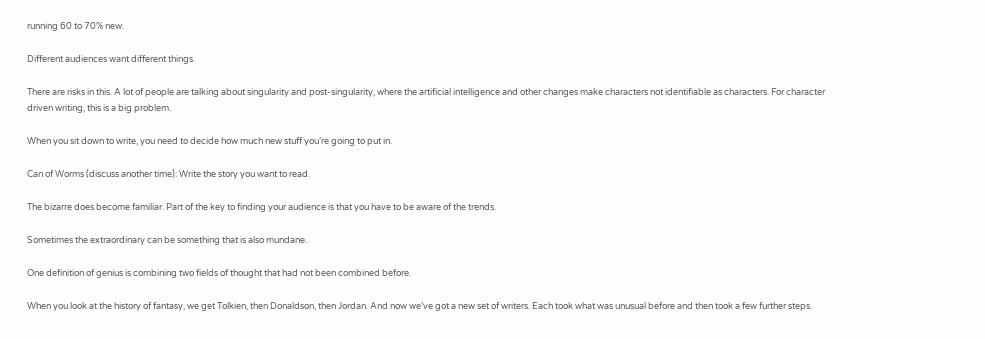running 60 to 70% new.

Different audiences want different things.

There are risks in this. A lot of people are talking about singularity and post-singularity, where the artificial intelligence and other changes make characters not identifiable as characters. For character driven writing, this is a big problem.

When you sit down to write, you need to decide how much new stuff you’re going to put in.

Can of Worms (discuss another time): Write the story you want to read.

The bizarre does become familiar. Part of the key to finding your audience is that you have to be aware of the trends.

Sometimes the extraordinary can be something that is also mundane.

One definition of genius is combining two fields of thought that had not been combined before.

When you look at the history of fantasy, we get Tolkien, then Donaldson, then Jordan. And now we’ve got a new set of writers. Each took what was unusual before and then took a few further steps.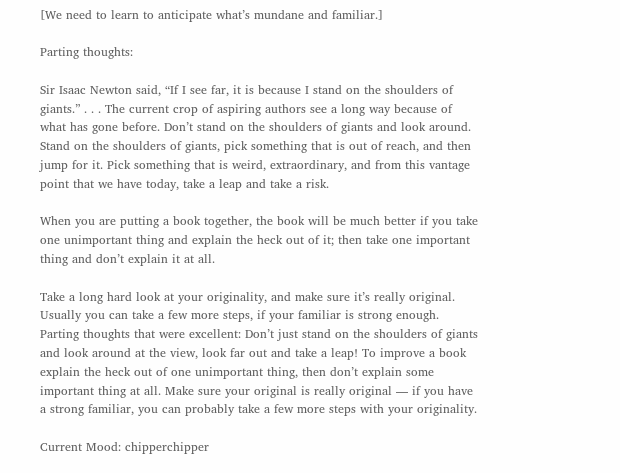[We need to learn to anticipate what’s mundane and familiar.]

Parting thoughts:

Sir Isaac Newton said, “If I see far, it is because I stand on the shoulders of giants.” . . . The current crop of aspiring authors see a long way because of what has gone before. Don’t stand on the shoulders of giants and look around. Stand on the shoulders of giants, pick something that is out of reach, and then jump for it. Pick something that is weird, extraordinary, and from this vantage point that we have today, take a leap and take a risk.

When you are putting a book together, the book will be much better if you take one unimportant thing and explain the heck out of it; then take one important thing and don’t explain it at all.

Take a long hard look at your originality, and make sure it’s really original. Usually you can take a few more steps, if your familiar is strong enough.
Parting thoughts that were excellent: Don’t just stand on the shoulders of giants and look around at the view, look far out and take a leap! To improve a book explain the heck out of one unimportant thing, then don’t explain some important thing at all. Make sure your original is really original — if you have a strong familiar, you can probably take a few more steps with your originality.

Current Mood: chipperchipper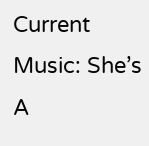Current Music: She’s A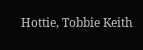Hottie, Tobbie Keith